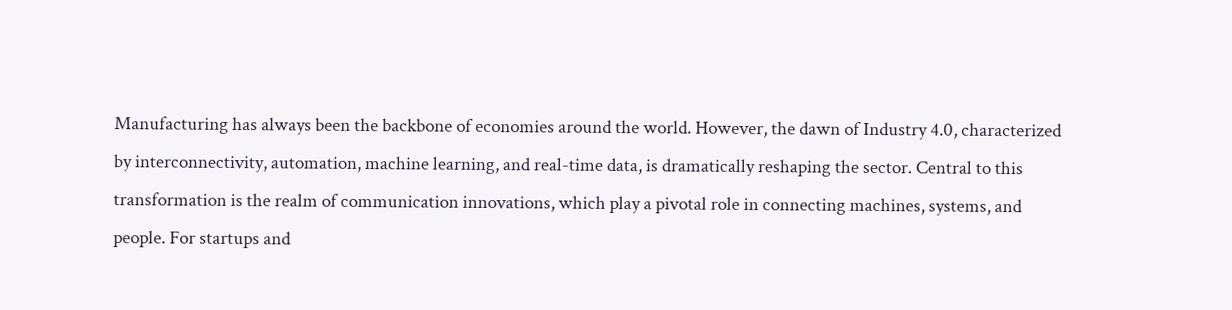Manufacturing has always been the backbone of economies around the world. However, the dawn of Industry 4.0, characterized by interconnectivity, automation, machine learning, and real-time data, is dramatically reshaping the sector. Central to this transformation is the realm of communication innovations, which play a pivotal role in connecting machines, systems, and people. For startups and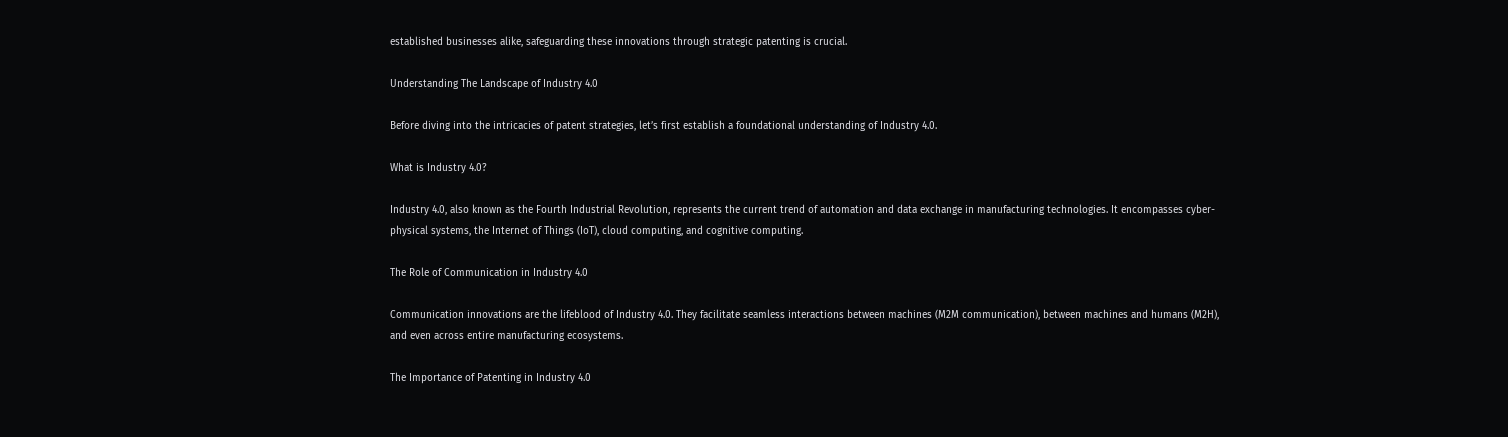established businesses alike, safeguarding these innovations through strategic patenting is crucial.

Understanding The Landscape of Industry 4.0

Before diving into the intricacies of patent strategies, let’s first establish a foundational understanding of Industry 4.0.

What is Industry 4.0?

Industry 4.0, also known as the Fourth Industrial Revolution, represents the current trend of automation and data exchange in manufacturing technologies. It encompasses cyber-physical systems, the Internet of Things (IoT), cloud computing, and cognitive computing.

The Role of Communication in Industry 4.0

Communication innovations are the lifeblood of Industry 4.0. They facilitate seamless interactions between machines (M2M communication), between machines and humans (M2H), and even across entire manufacturing ecosystems.

The Importance of Patenting in Industry 4.0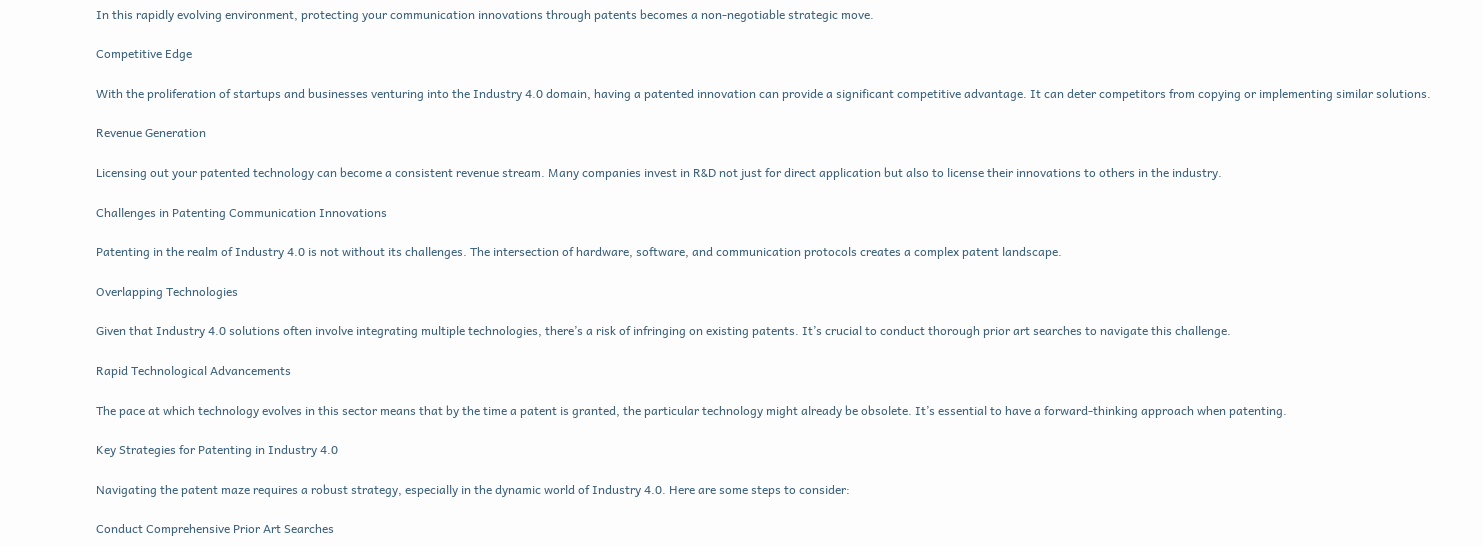In this rapidly evolving environment, protecting your communication innovations through patents becomes a non-negotiable strategic move.

Competitive Edge

With the proliferation of startups and businesses venturing into the Industry 4.0 domain, having a patented innovation can provide a significant competitive advantage. It can deter competitors from copying or implementing similar solutions.

Revenue Generation

Licensing out your patented technology can become a consistent revenue stream. Many companies invest in R&D not just for direct application but also to license their innovations to others in the industry.

Challenges in Patenting Communication Innovations

Patenting in the realm of Industry 4.0 is not without its challenges. The intersection of hardware, software, and communication protocols creates a complex patent landscape.

Overlapping Technologies

Given that Industry 4.0 solutions often involve integrating multiple technologies, there’s a risk of infringing on existing patents. It’s crucial to conduct thorough prior art searches to navigate this challenge.

Rapid Technological Advancements

The pace at which technology evolves in this sector means that by the time a patent is granted, the particular technology might already be obsolete. It’s essential to have a forward-thinking approach when patenting.

Key Strategies for Patenting in Industry 4.0

Navigating the patent maze requires a robust strategy, especially in the dynamic world of Industry 4.0. Here are some steps to consider:

Conduct Comprehensive Prior Art Searches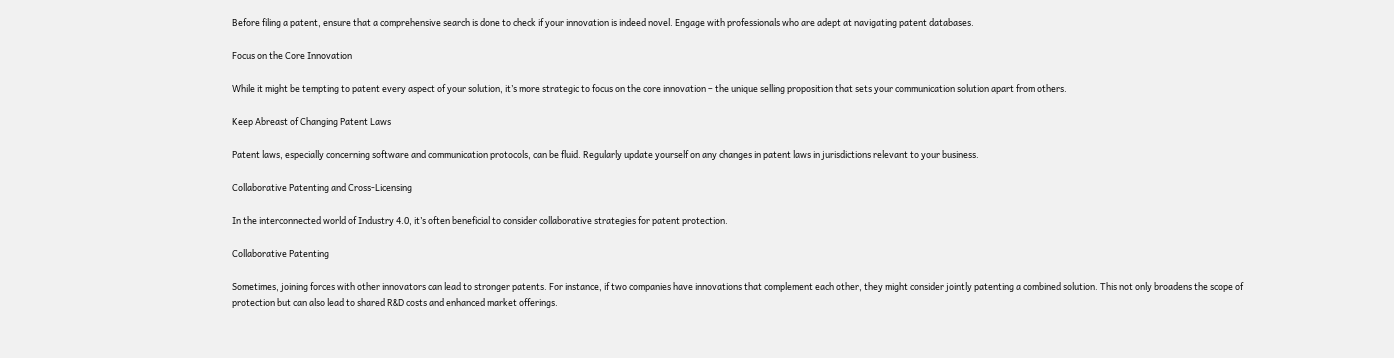Before filing a patent, ensure that a comprehensive search is done to check if your innovation is indeed novel. Engage with professionals who are adept at navigating patent databases.

Focus on the Core Innovation

While it might be tempting to patent every aspect of your solution, it’s more strategic to focus on the core innovation – the unique selling proposition that sets your communication solution apart from others.

Keep Abreast of Changing Patent Laws

Patent laws, especially concerning software and communication protocols, can be fluid. Regularly update yourself on any changes in patent laws in jurisdictions relevant to your business.

Collaborative Patenting and Cross-Licensing

In the interconnected world of Industry 4.0, it’s often beneficial to consider collaborative strategies for patent protection.

Collaborative Patenting

Sometimes, joining forces with other innovators can lead to stronger patents. For instance, if two companies have innovations that complement each other, they might consider jointly patenting a combined solution. This not only broadens the scope of protection but can also lead to shared R&D costs and enhanced market offerings.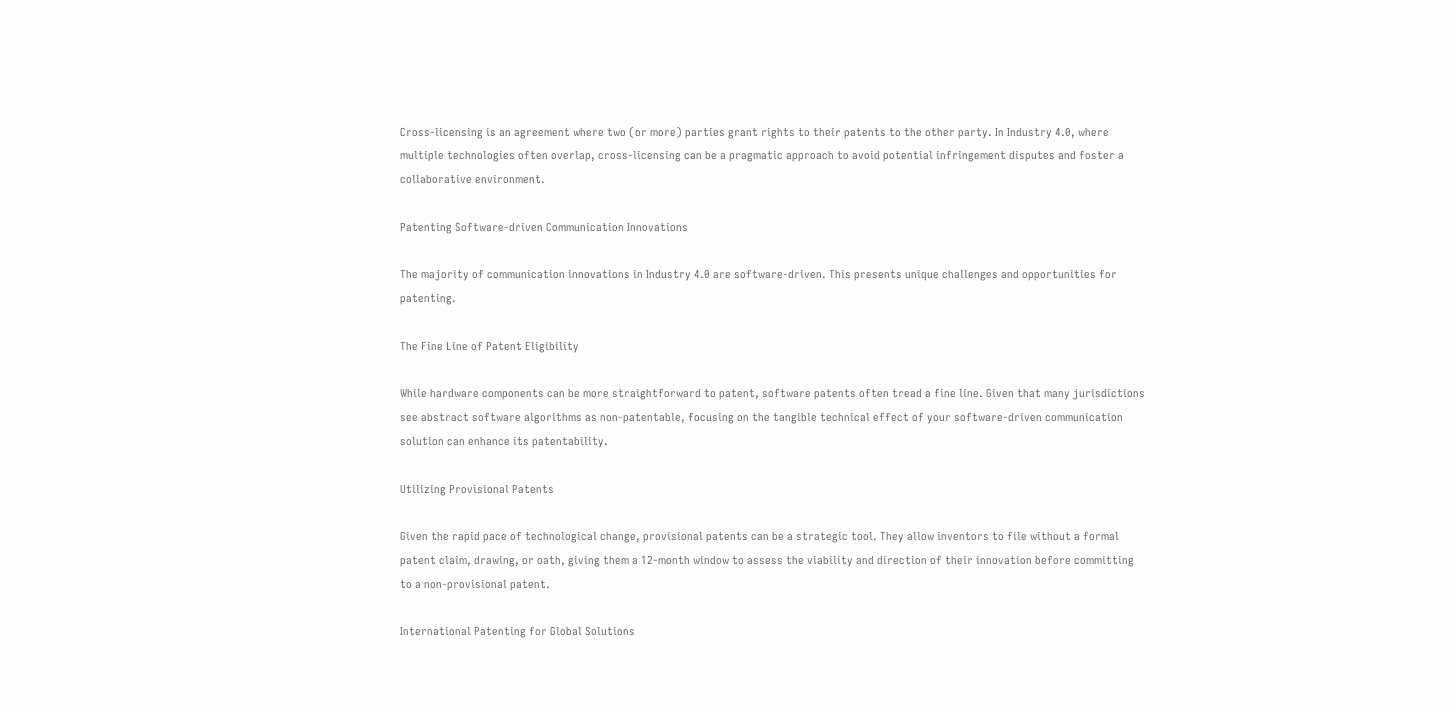Cross-licensing is an agreement where two (or more) parties grant rights to their patents to the other party. In Industry 4.0, where multiple technologies often overlap, cross-licensing can be a pragmatic approach to avoid potential infringement disputes and foster a collaborative environment.

Patenting Software-driven Communication Innovations

The majority of communication innovations in Industry 4.0 are software-driven. This presents unique challenges and opportunities for patenting.

The Fine Line of Patent Eligibility

While hardware components can be more straightforward to patent, software patents often tread a fine line. Given that many jurisdictions see abstract software algorithms as non-patentable, focusing on the tangible technical effect of your software-driven communication solution can enhance its patentability.

Utilizing Provisional Patents

Given the rapid pace of technological change, provisional patents can be a strategic tool. They allow inventors to file without a formal patent claim, drawing, or oath, giving them a 12-month window to assess the viability and direction of their innovation before committing to a non-provisional patent.

International Patenting for Global Solutions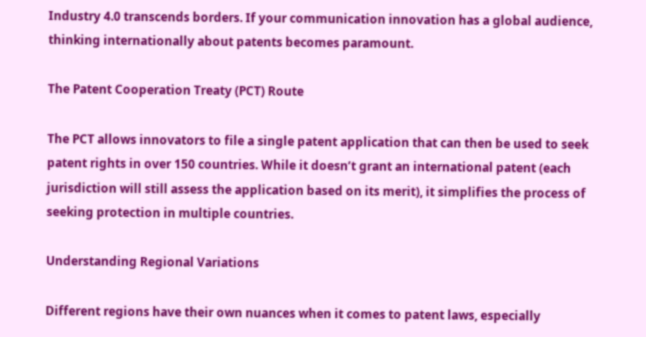Industry 4.0 transcends borders. If your communication innovation has a global audience, thinking internationally about patents becomes paramount.

The Patent Cooperation Treaty (PCT) Route

The PCT allows innovators to file a single patent application that can then be used to seek patent rights in over 150 countries. While it doesn’t grant an international patent (each jurisdiction will still assess the application based on its merit), it simplifies the process of seeking protection in multiple countries.

Understanding Regional Variations

Different regions have their own nuances when it comes to patent laws, especially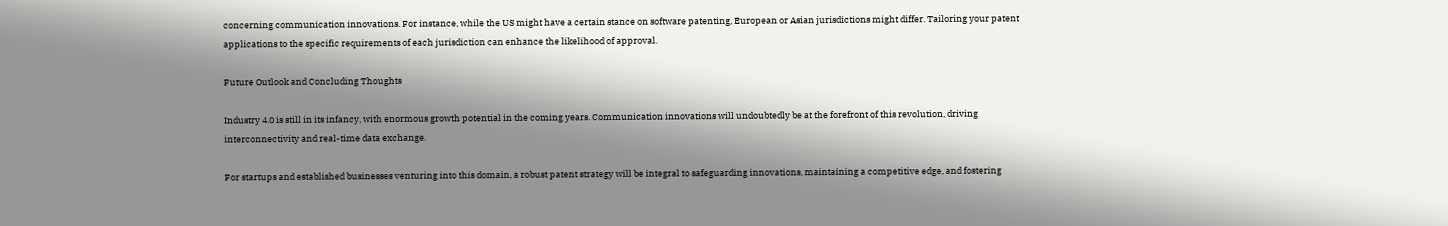concerning communication innovations. For instance, while the US might have a certain stance on software patenting, European or Asian jurisdictions might differ. Tailoring your patent applications to the specific requirements of each jurisdiction can enhance the likelihood of approval.

Future Outlook and Concluding Thoughts

Industry 4.0 is still in its infancy, with enormous growth potential in the coming years. Communication innovations will undoubtedly be at the forefront of this revolution, driving interconnectivity and real-time data exchange.

For startups and established businesses venturing into this domain, a robust patent strategy will be integral to safeguarding innovations, maintaining a competitive edge, and fostering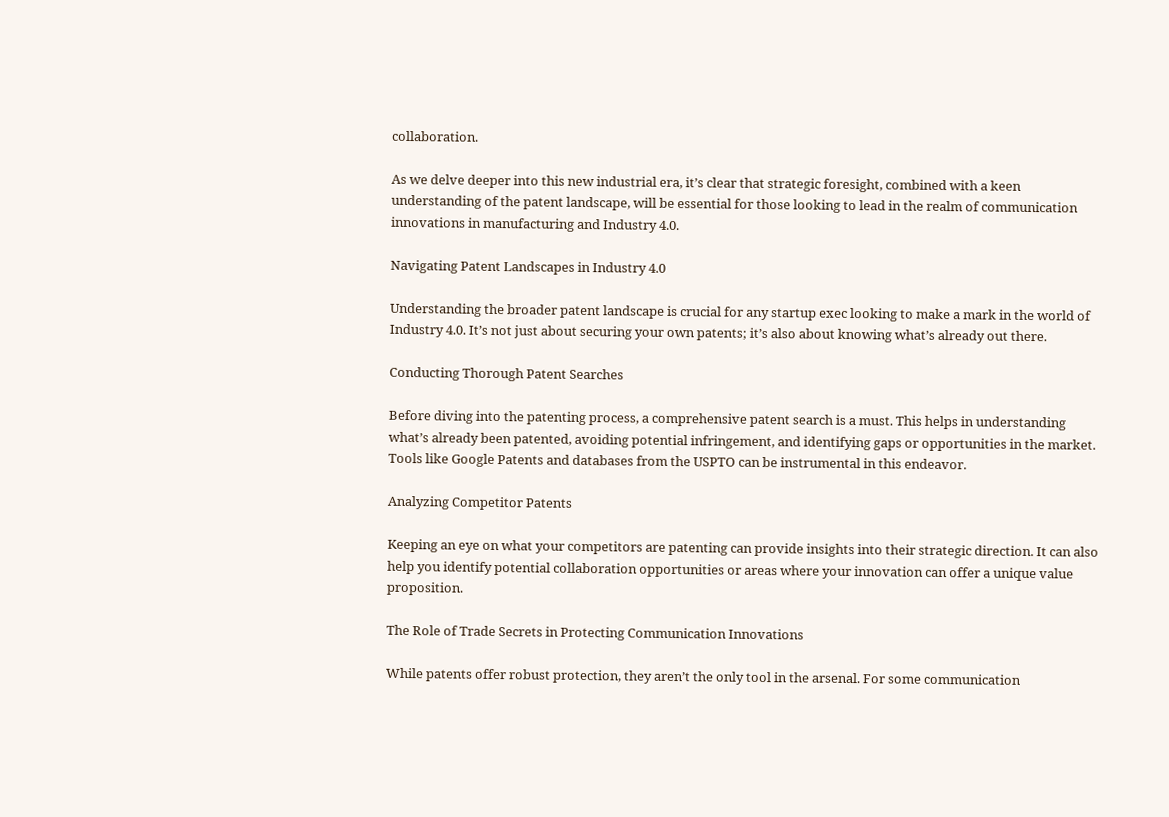collaboration.

As we delve deeper into this new industrial era, it’s clear that strategic foresight, combined with a keen understanding of the patent landscape, will be essential for those looking to lead in the realm of communication innovations in manufacturing and Industry 4.0.

Navigating Patent Landscapes in Industry 4.0

Understanding the broader patent landscape is crucial for any startup exec looking to make a mark in the world of Industry 4.0. It’s not just about securing your own patents; it’s also about knowing what’s already out there.

Conducting Thorough Patent Searches

Before diving into the patenting process, a comprehensive patent search is a must. This helps in understanding what’s already been patented, avoiding potential infringement, and identifying gaps or opportunities in the market. Tools like Google Patents and databases from the USPTO can be instrumental in this endeavor.

Analyzing Competitor Patents

Keeping an eye on what your competitors are patenting can provide insights into their strategic direction. It can also help you identify potential collaboration opportunities or areas where your innovation can offer a unique value proposition.

The Role of Trade Secrets in Protecting Communication Innovations

While patents offer robust protection, they aren’t the only tool in the arsenal. For some communication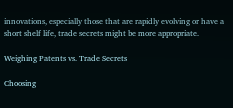innovations, especially those that are rapidly evolving or have a short shelf life, trade secrets might be more appropriate.

Weighing Patents vs. Trade Secrets

Choosing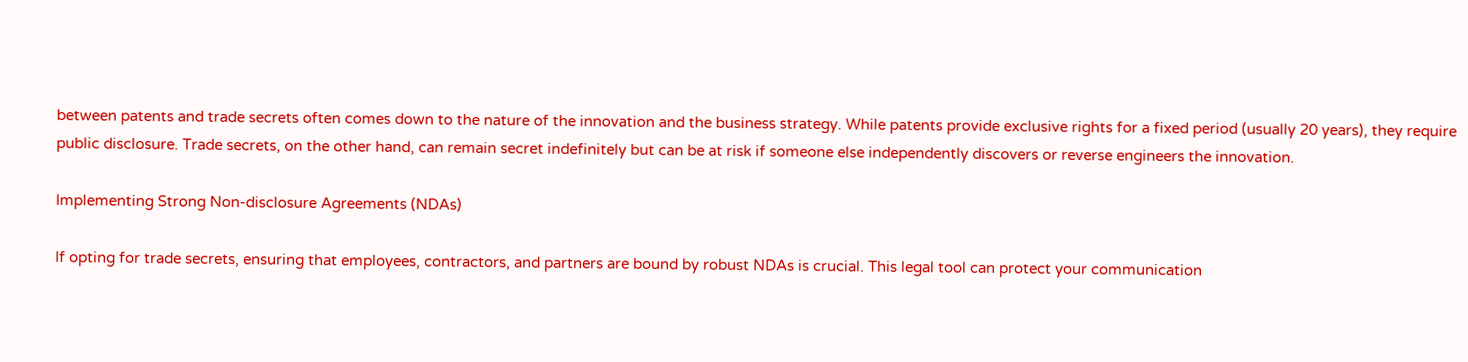between patents and trade secrets often comes down to the nature of the innovation and the business strategy. While patents provide exclusive rights for a fixed period (usually 20 years), they require public disclosure. Trade secrets, on the other hand, can remain secret indefinitely but can be at risk if someone else independently discovers or reverse engineers the innovation.

Implementing Strong Non-disclosure Agreements (NDAs)

If opting for trade secrets, ensuring that employees, contractors, and partners are bound by robust NDAs is crucial. This legal tool can protect your communication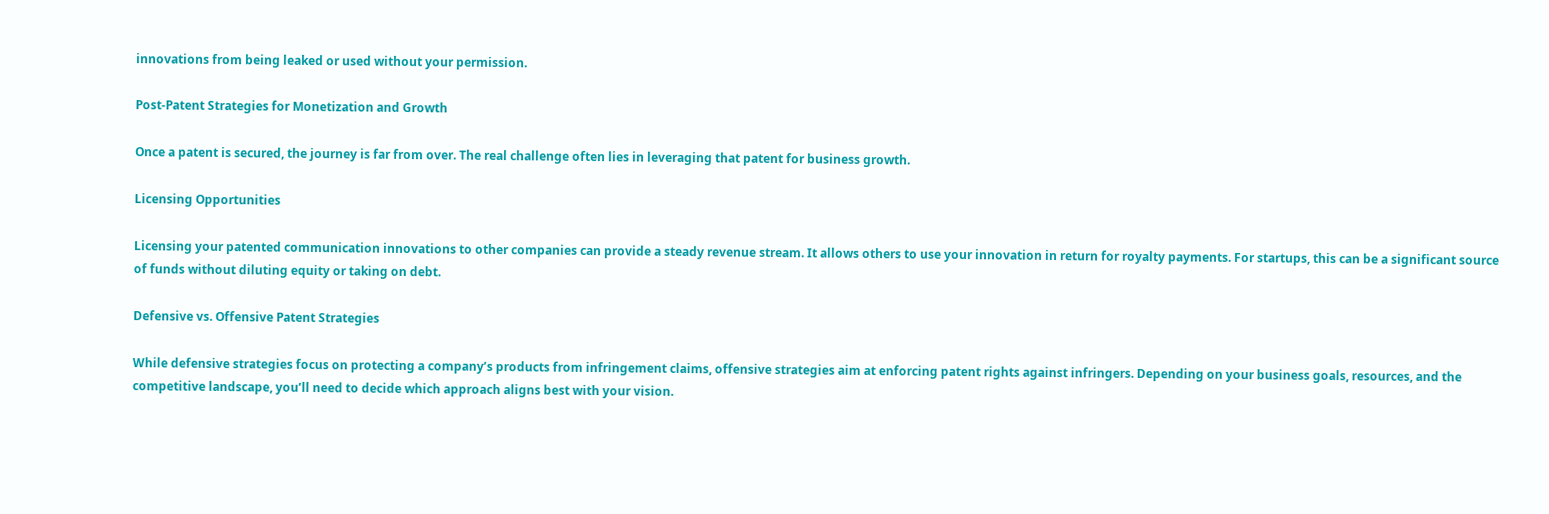innovations from being leaked or used without your permission.

Post-Patent Strategies for Monetization and Growth

Once a patent is secured, the journey is far from over. The real challenge often lies in leveraging that patent for business growth.

Licensing Opportunities

Licensing your patented communication innovations to other companies can provide a steady revenue stream. It allows others to use your innovation in return for royalty payments. For startups, this can be a significant source of funds without diluting equity or taking on debt.

Defensive vs. Offensive Patent Strategies

While defensive strategies focus on protecting a company’s products from infringement claims, offensive strategies aim at enforcing patent rights against infringers. Depending on your business goals, resources, and the competitive landscape, you’ll need to decide which approach aligns best with your vision.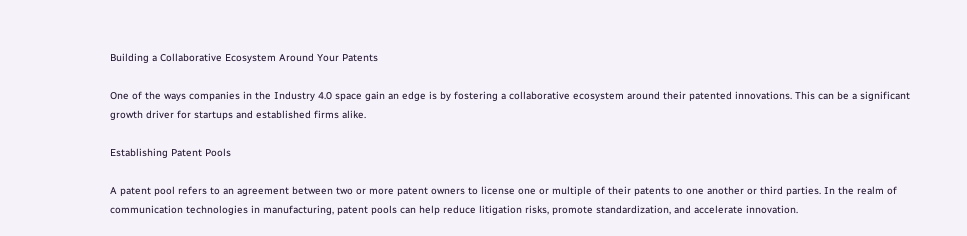Building a Collaborative Ecosystem Around Your Patents

One of the ways companies in the Industry 4.0 space gain an edge is by fostering a collaborative ecosystem around their patented innovations. This can be a significant growth driver for startups and established firms alike.

Establishing Patent Pools

A patent pool refers to an agreement between two or more patent owners to license one or multiple of their patents to one another or third parties. In the realm of communication technologies in manufacturing, patent pools can help reduce litigation risks, promote standardization, and accelerate innovation.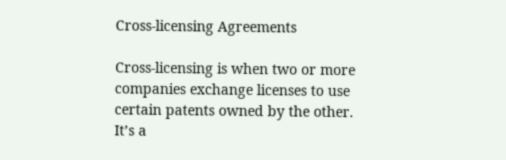Cross-licensing Agreements

Cross-licensing is when two or more companies exchange licenses to use certain patents owned by the other. It’s a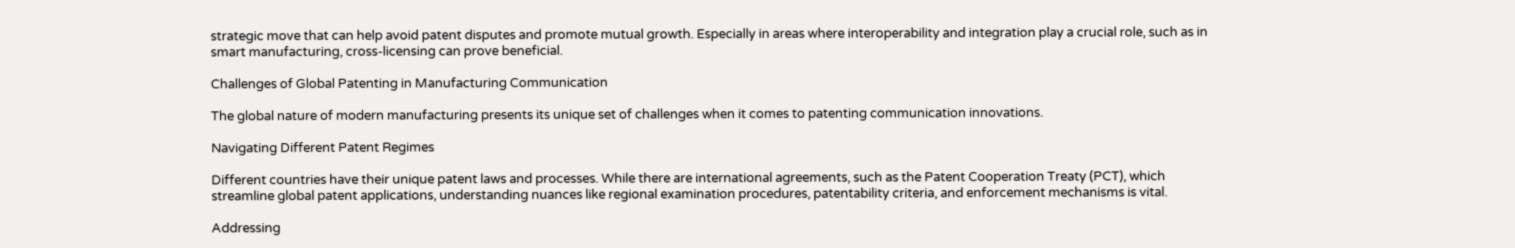strategic move that can help avoid patent disputes and promote mutual growth. Especially in areas where interoperability and integration play a crucial role, such as in smart manufacturing, cross-licensing can prove beneficial.

Challenges of Global Patenting in Manufacturing Communication

The global nature of modern manufacturing presents its unique set of challenges when it comes to patenting communication innovations.

Navigating Different Patent Regimes

Different countries have their unique patent laws and processes. While there are international agreements, such as the Patent Cooperation Treaty (PCT), which streamline global patent applications, understanding nuances like regional examination procedures, patentability criteria, and enforcement mechanisms is vital.

Addressing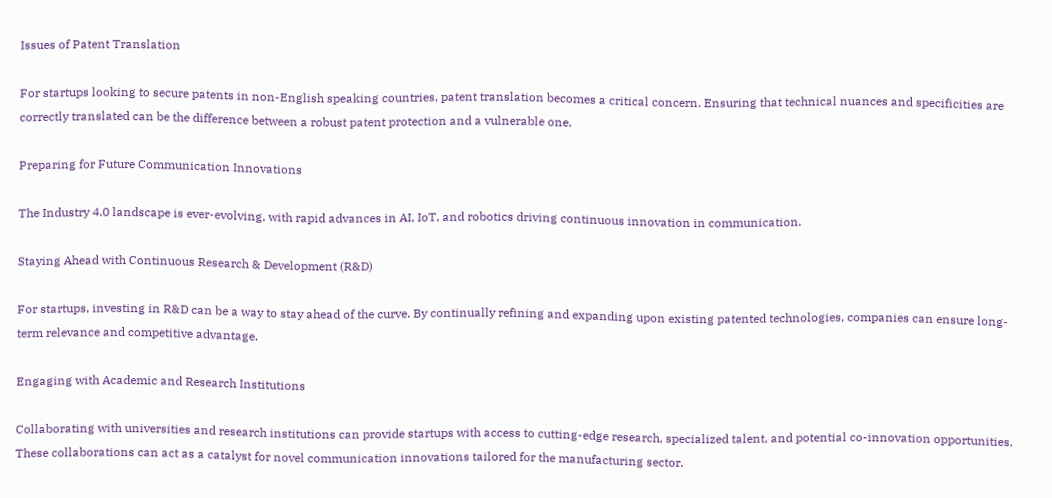Issues of Patent Translation

For startups looking to secure patents in non-English speaking countries, patent translation becomes a critical concern. Ensuring that technical nuances and specificities are correctly translated can be the difference between a robust patent protection and a vulnerable one.

Preparing for Future Communication Innovations

The Industry 4.0 landscape is ever-evolving, with rapid advances in AI, IoT, and robotics driving continuous innovation in communication.

Staying Ahead with Continuous Research & Development (R&D)

For startups, investing in R&D can be a way to stay ahead of the curve. By continually refining and expanding upon existing patented technologies, companies can ensure long-term relevance and competitive advantage.

Engaging with Academic and Research Institutions

Collaborating with universities and research institutions can provide startups with access to cutting-edge research, specialized talent, and potential co-innovation opportunities. These collaborations can act as a catalyst for novel communication innovations tailored for the manufacturing sector.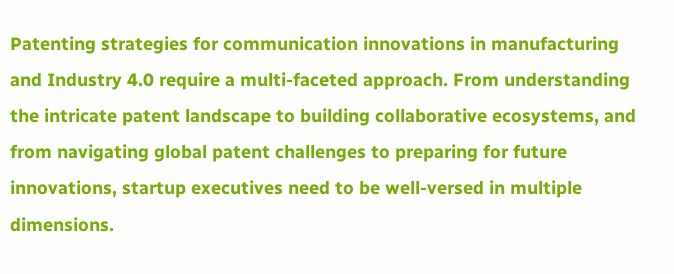Patenting strategies for communication innovations in manufacturing and Industry 4.0 require a multi-faceted approach. From understanding the intricate patent landscape to building collaborative ecosystems, and from navigating global patent challenges to preparing for future innovations, startup executives need to be well-versed in multiple dimensions.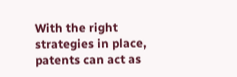With the right strategies in place, patents can act as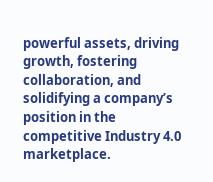powerful assets, driving growth, fostering collaboration, and solidifying a company’s position in the competitive Industry 4.0 marketplace.